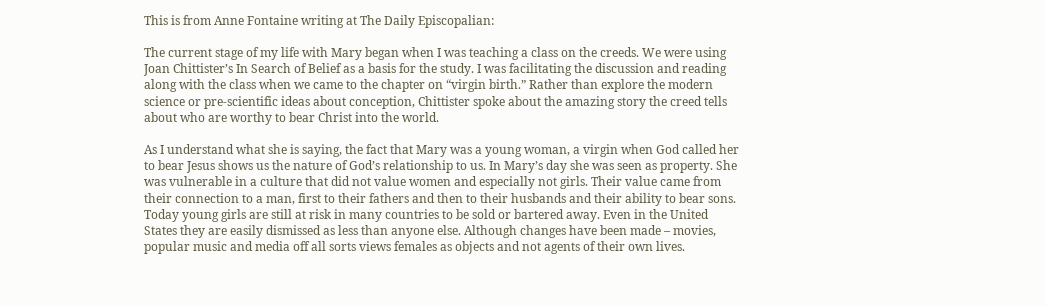This is from Anne Fontaine writing at The Daily Episcopalian:

The current stage of my life with Mary began when I was teaching a class on the creeds. We were using Joan Chittister’s In Search of Belief as a basis for the study. I was facilitating the discussion and reading along with the class when we came to the chapter on “virgin birth.” Rather than explore the modern science or pre-scientific ideas about conception, Chittister spoke about the amazing story the creed tells about who are worthy to bear Christ into the world.

As I understand what she is saying, the fact that Mary was a young woman, a virgin when God called her to bear Jesus shows us the nature of God’s relationship to us. In Mary’s day she was seen as property. She was vulnerable in a culture that did not value women and especially not girls. Their value came from their connection to a man, first to their fathers and then to their husbands and their ability to bear sons. Today young girls are still at risk in many countries to be sold or bartered away. Even in the United States they are easily dismissed as less than anyone else. Although changes have been made – movies, popular music and media off all sorts views females as objects and not agents of their own lives.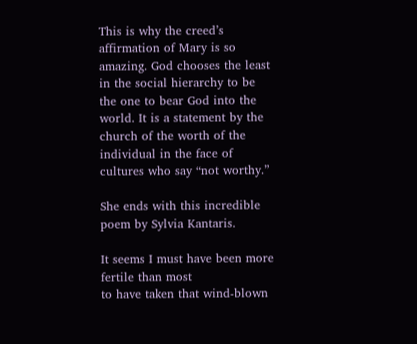This is why the creed’s affirmation of Mary is so amazing. God chooses the least in the social hierarchy to be the one to bear God into the world. It is a statement by the church of the worth of the individual in the face of cultures who say “not worthy.”

She ends with this incredible poem by Sylvia Kantaris.

It seems I must have been more fertile than most
to have taken that wind-blown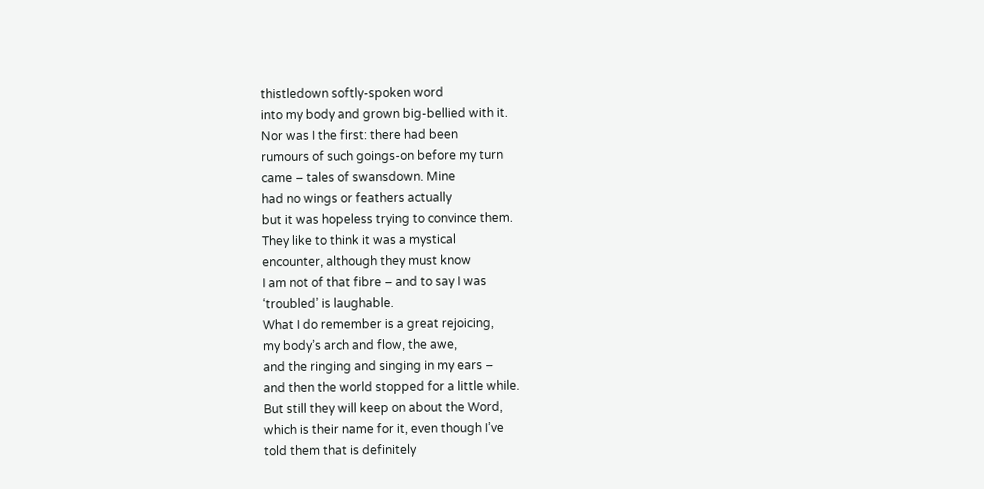thistledown softly-spoken word
into my body and grown big-bellied with it.
Nor was I the first: there had been
rumours of such goings-on before my turn
came – tales of swansdown. Mine
had no wings or feathers actually
but it was hopeless trying to convince them.
They like to think it was a mystical
encounter, although they must know
I am not of that fibre – and to say I was
‘troubled’ is laughable.
What I do remember is a great rejoicing,
my body’s arch and flow, the awe,
and the ringing and singing in my ears –
and then the world stopped for a little while.
But still they will keep on about the Word,
which is their name for it, even though I’ve
told them that is definitely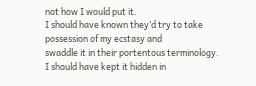not how I would put it.
I should have known they’d try to take
possession of my ecstasy and
swaddle it in their portentous terminology.
I should have kept it hidden in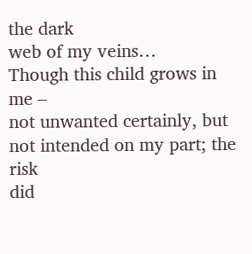the dark
web of my veins…
Though this child grows in me –
not unwanted certainly, but
not intended on my part; the risk
did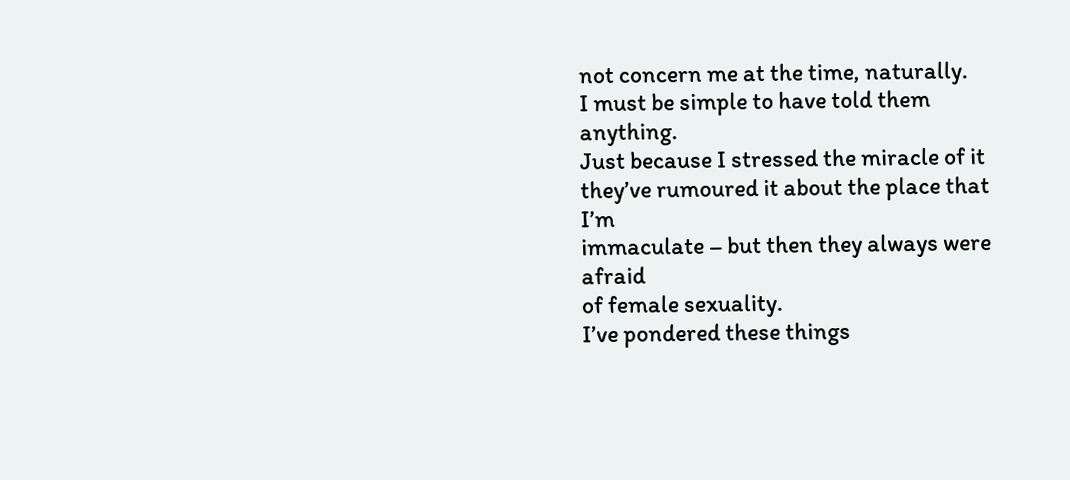not concern me at the time, naturally.
I must be simple to have told them anything.
Just because I stressed the miracle of it
they’ve rumoured it about the place that I’m
immaculate – but then they always were afraid
of female sexuality.
I’ve pondered these things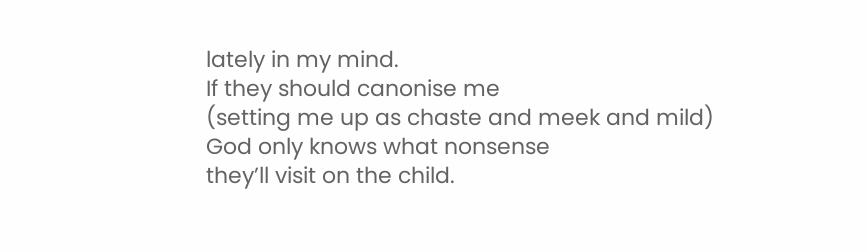lately in my mind.
If they should canonise me
(setting me up as chaste and meek and mild)
God only knows what nonsense
they’ll visit on the child.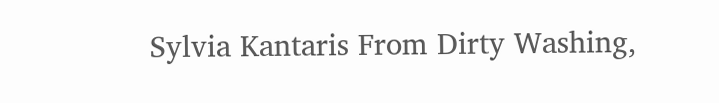Sylvia Kantaris From Dirty Washing,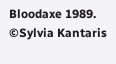Bloodaxe 1989. ©Sylvia Kantaris